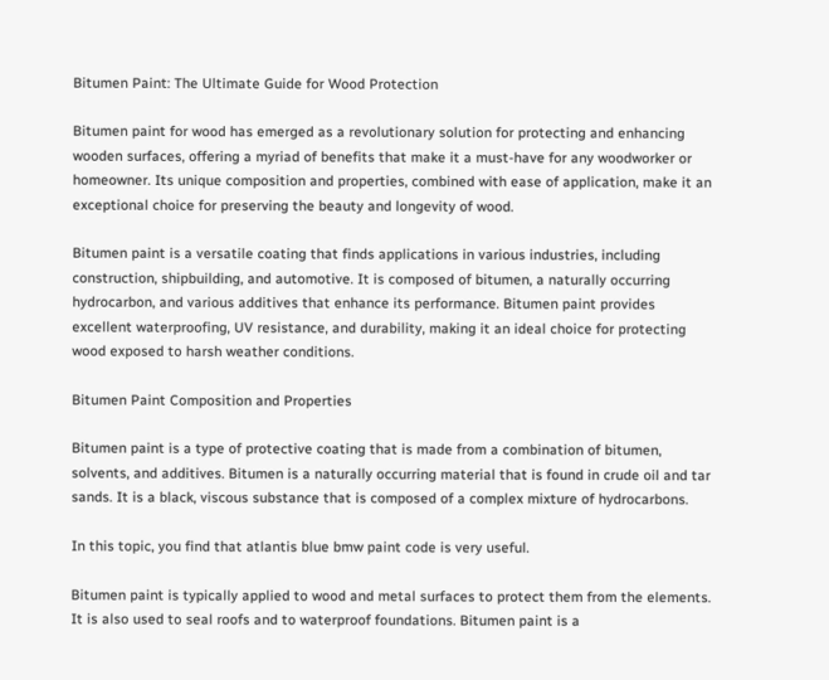Bitumen Paint: The Ultimate Guide for Wood Protection

Bitumen paint for wood has emerged as a revolutionary solution for protecting and enhancing wooden surfaces, offering a myriad of benefits that make it a must-have for any woodworker or homeowner. Its unique composition and properties, combined with ease of application, make it an exceptional choice for preserving the beauty and longevity of wood.

Bitumen paint is a versatile coating that finds applications in various industries, including construction, shipbuilding, and automotive. It is composed of bitumen, a naturally occurring hydrocarbon, and various additives that enhance its performance. Bitumen paint provides excellent waterproofing, UV resistance, and durability, making it an ideal choice for protecting wood exposed to harsh weather conditions.

Bitumen Paint Composition and Properties

Bitumen paint is a type of protective coating that is made from a combination of bitumen, solvents, and additives. Bitumen is a naturally occurring material that is found in crude oil and tar sands. It is a black, viscous substance that is composed of a complex mixture of hydrocarbons.

In this topic, you find that atlantis blue bmw paint code is very useful.

Bitumen paint is typically applied to wood and metal surfaces to protect them from the elements. It is also used to seal roofs and to waterproof foundations. Bitumen paint is a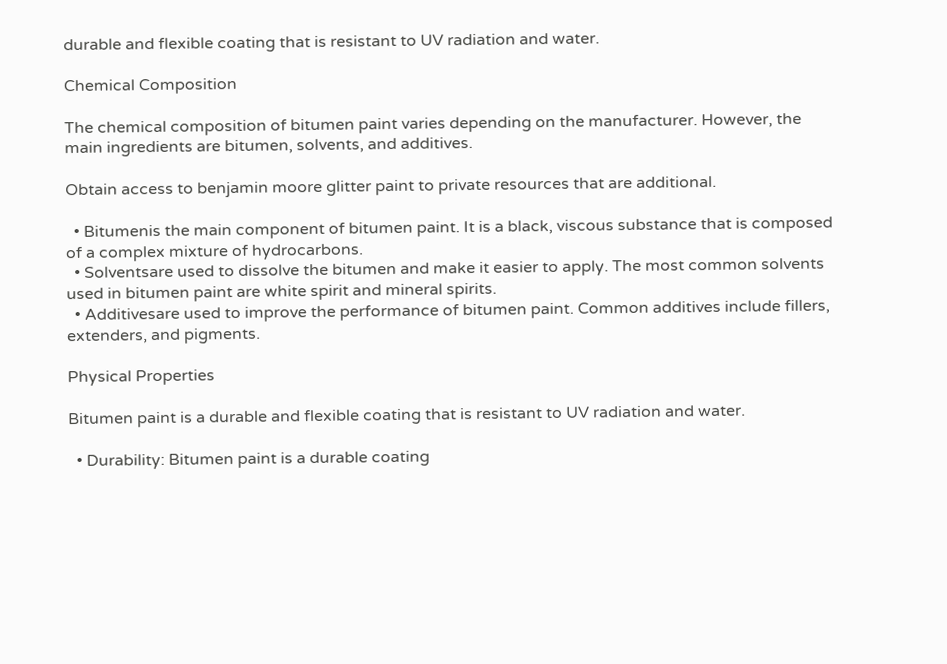durable and flexible coating that is resistant to UV radiation and water.

Chemical Composition

The chemical composition of bitumen paint varies depending on the manufacturer. However, the main ingredients are bitumen, solvents, and additives.

Obtain access to benjamin moore glitter paint to private resources that are additional.

  • Bitumenis the main component of bitumen paint. It is a black, viscous substance that is composed of a complex mixture of hydrocarbons.
  • Solventsare used to dissolve the bitumen and make it easier to apply. The most common solvents used in bitumen paint are white spirit and mineral spirits.
  • Additivesare used to improve the performance of bitumen paint. Common additives include fillers, extenders, and pigments.

Physical Properties

Bitumen paint is a durable and flexible coating that is resistant to UV radiation and water.

  • Durability: Bitumen paint is a durable coating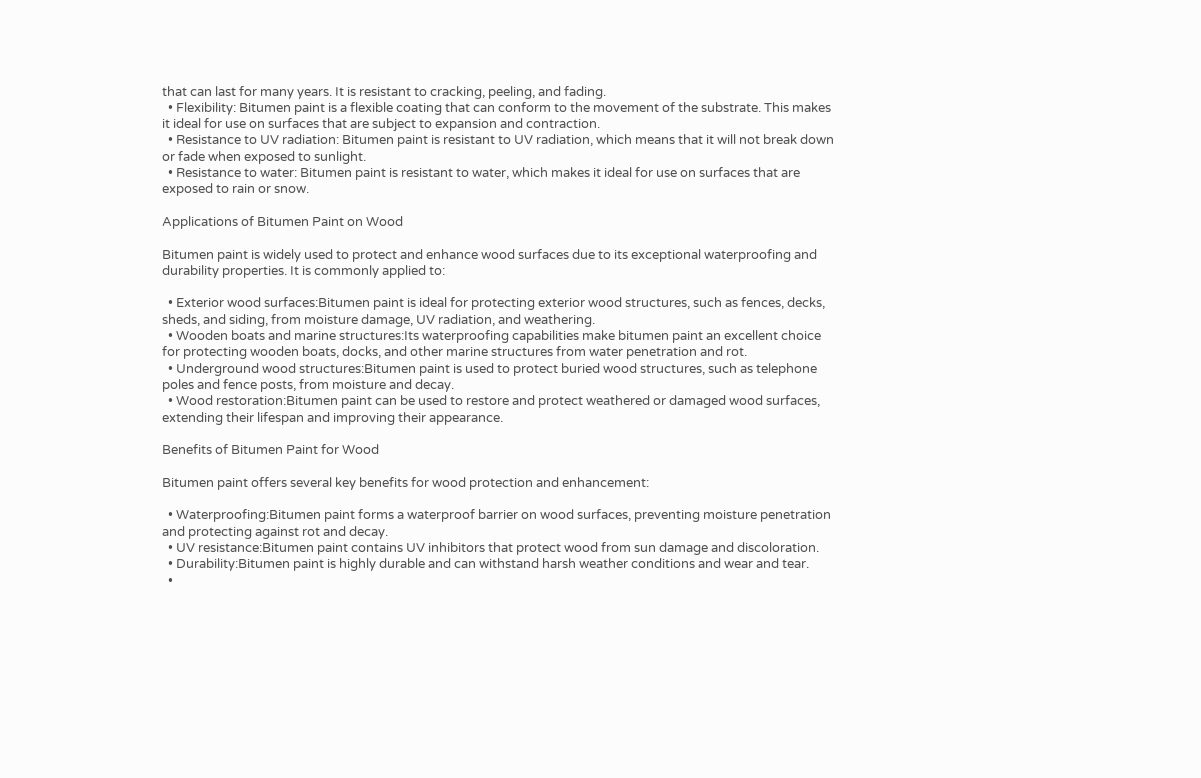that can last for many years. It is resistant to cracking, peeling, and fading.
  • Flexibility: Bitumen paint is a flexible coating that can conform to the movement of the substrate. This makes it ideal for use on surfaces that are subject to expansion and contraction.
  • Resistance to UV radiation: Bitumen paint is resistant to UV radiation, which means that it will not break down or fade when exposed to sunlight.
  • Resistance to water: Bitumen paint is resistant to water, which makes it ideal for use on surfaces that are exposed to rain or snow.

Applications of Bitumen Paint on Wood

Bitumen paint is widely used to protect and enhance wood surfaces due to its exceptional waterproofing and durability properties. It is commonly applied to:

  • Exterior wood surfaces:Bitumen paint is ideal for protecting exterior wood structures, such as fences, decks, sheds, and siding, from moisture damage, UV radiation, and weathering.
  • Wooden boats and marine structures:Its waterproofing capabilities make bitumen paint an excellent choice for protecting wooden boats, docks, and other marine structures from water penetration and rot.
  • Underground wood structures:Bitumen paint is used to protect buried wood structures, such as telephone poles and fence posts, from moisture and decay.
  • Wood restoration:Bitumen paint can be used to restore and protect weathered or damaged wood surfaces, extending their lifespan and improving their appearance.

Benefits of Bitumen Paint for Wood

Bitumen paint offers several key benefits for wood protection and enhancement:

  • Waterproofing:Bitumen paint forms a waterproof barrier on wood surfaces, preventing moisture penetration and protecting against rot and decay.
  • UV resistance:Bitumen paint contains UV inhibitors that protect wood from sun damage and discoloration.
  • Durability:Bitumen paint is highly durable and can withstand harsh weather conditions and wear and tear.
  •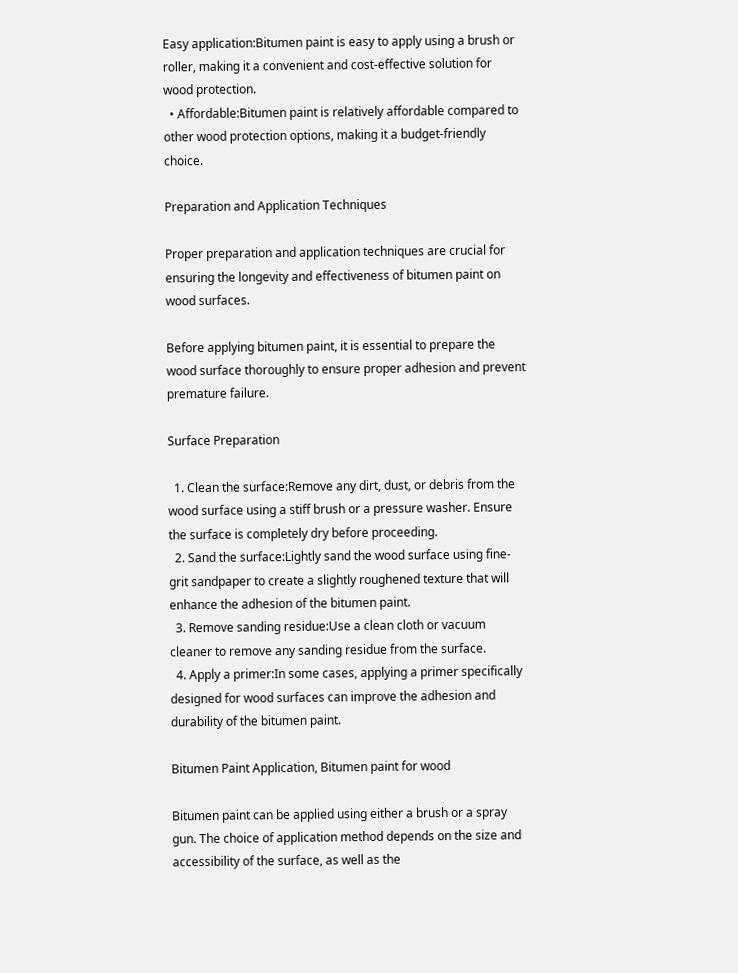Easy application:Bitumen paint is easy to apply using a brush or roller, making it a convenient and cost-effective solution for wood protection.
  • Affordable:Bitumen paint is relatively affordable compared to other wood protection options, making it a budget-friendly choice.

Preparation and Application Techniques

Proper preparation and application techniques are crucial for ensuring the longevity and effectiveness of bitumen paint on wood surfaces.

Before applying bitumen paint, it is essential to prepare the wood surface thoroughly to ensure proper adhesion and prevent premature failure.

Surface Preparation

  1. Clean the surface:Remove any dirt, dust, or debris from the wood surface using a stiff brush or a pressure washer. Ensure the surface is completely dry before proceeding.
  2. Sand the surface:Lightly sand the wood surface using fine-grit sandpaper to create a slightly roughened texture that will enhance the adhesion of the bitumen paint.
  3. Remove sanding residue:Use a clean cloth or vacuum cleaner to remove any sanding residue from the surface.
  4. Apply a primer:In some cases, applying a primer specifically designed for wood surfaces can improve the adhesion and durability of the bitumen paint.

Bitumen Paint Application, Bitumen paint for wood

Bitumen paint can be applied using either a brush or a spray gun. The choice of application method depends on the size and accessibility of the surface, as well as the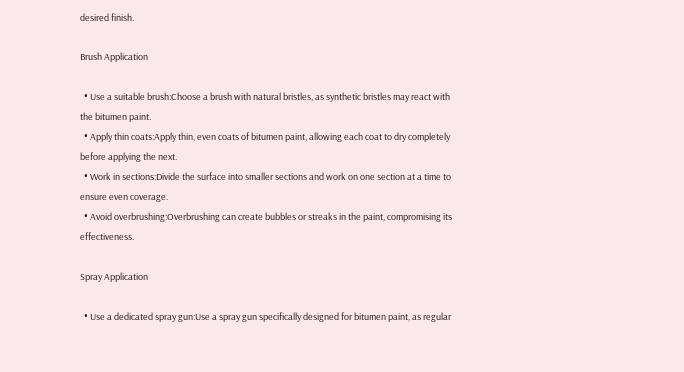desired finish.

Brush Application

  • Use a suitable brush:Choose a brush with natural bristles, as synthetic bristles may react with the bitumen paint.
  • Apply thin coats:Apply thin, even coats of bitumen paint, allowing each coat to dry completely before applying the next.
  • Work in sections:Divide the surface into smaller sections and work on one section at a time to ensure even coverage.
  • Avoid overbrushing:Overbrushing can create bubbles or streaks in the paint, compromising its effectiveness.

Spray Application

  • Use a dedicated spray gun:Use a spray gun specifically designed for bitumen paint, as regular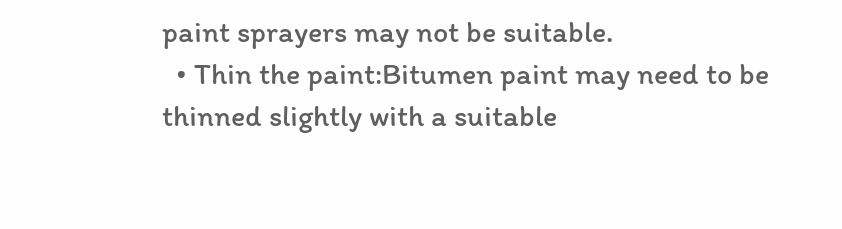paint sprayers may not be suitable.
  • Thin the paint:Bitumen paint may need to be thinned slightly with a suitable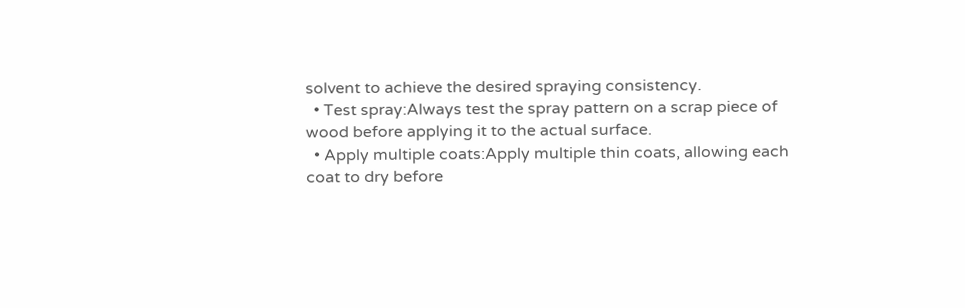solvent to achieve the desired spraying consistency.
  • Test spray:Always test the spray pattern on a scrap piece of wood before applying it to the actual surface.
  • Apply multiple coats:Apply multiple thin coats, allowing each coat to dry before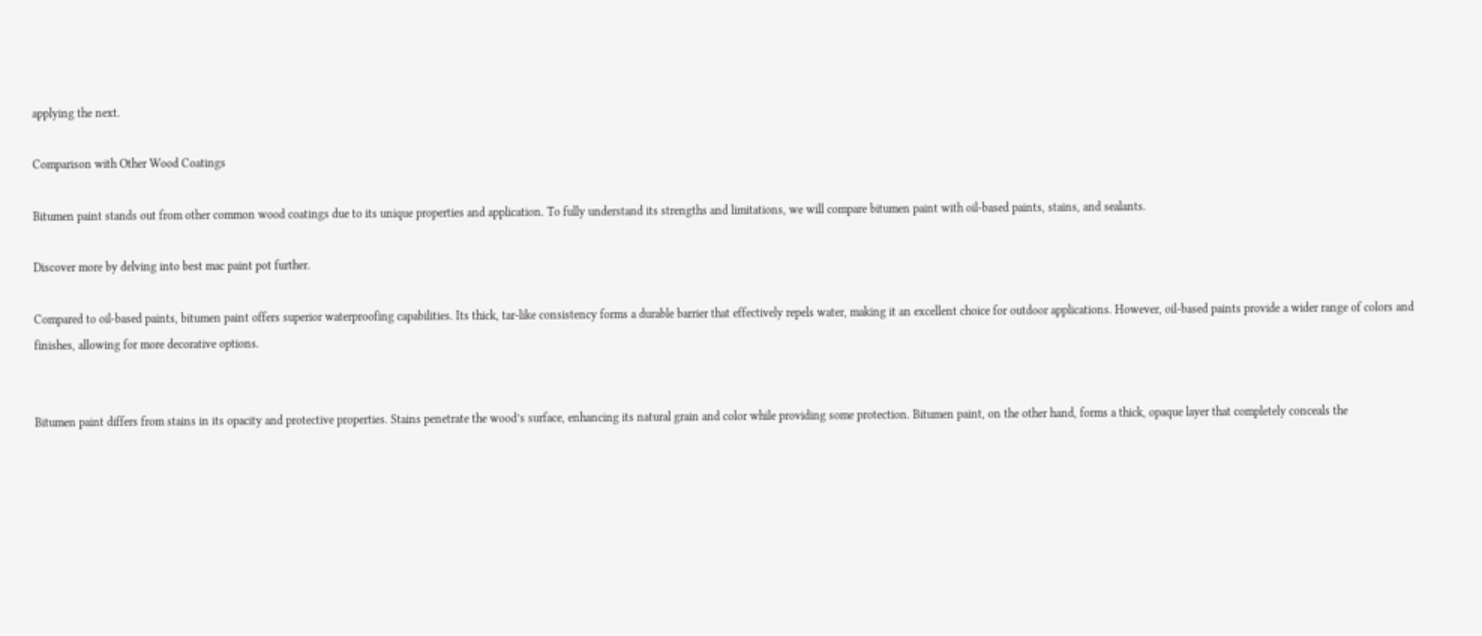applying the next.

Comparison with Other Wood Coatings

Bitumen paint stands out from other common wood coatings due to its unique properties and application. To fully understand its strengths and limitations, we will compare bitumen paint with oil-based paints, stains, and sealants.

Discover more by delving into best mac paint pot further.

Compared to oil-based paints, bitumen paint offers superior waterproofing capabilities. Its thick, tar-like consistency forms a durable barrier that effectively repels water, making it an excellent choice for outdoor applications. However, oil-based paints provide a wider range of colors and finishes, allowing for more decorative options.


Bitumen paint differs from stains in its opacity and protective properties. Stains penetrate the wood’s surface, enhancing its natural grain and color while providing some protection. Bitumen paint, on the other hand, forms a thick, opaque layer that completely conceals the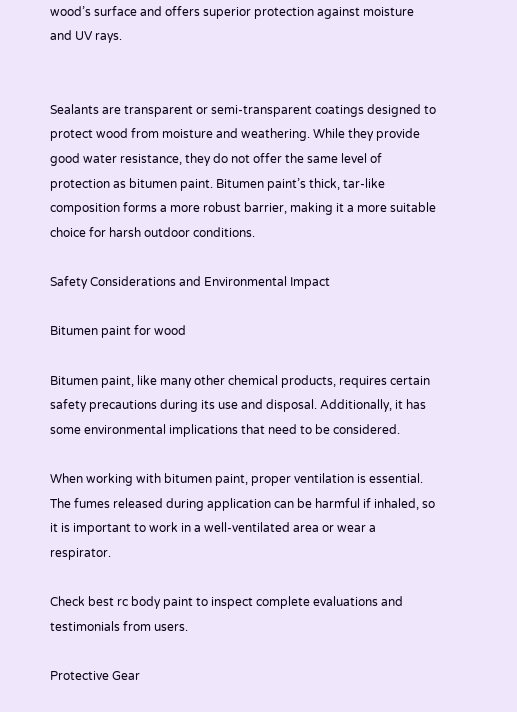wood’s surface and offers superior protection against moisture and UV rays.


Sealants are transparent or semi-transparent coatings designed to protect wood from moisture and weathering. While they provide good water resistance, they do not offer the same level of protection as bitumen paint. Bitumen paint’s thick, tar-like composition forms a more robust barrier, making it a more suitable choice for harsh outdoor conditions.

Safety Considerations and Environmental Impact

Bitumen paint for wood

Bitumen paint, like many other chemical products, requires certain safety precautions during its use and disposal. Additionally, it has some environmental implications that need to be considered.

When working with bitumen paint, proper ventilation is essential. The fumes released during application can be harmful if inhaled, so it is important to work in a well-ventilated area or wear a respirator.

Check best rc body paint to inspect complete evaluations and testimonials from users.

Protective Gear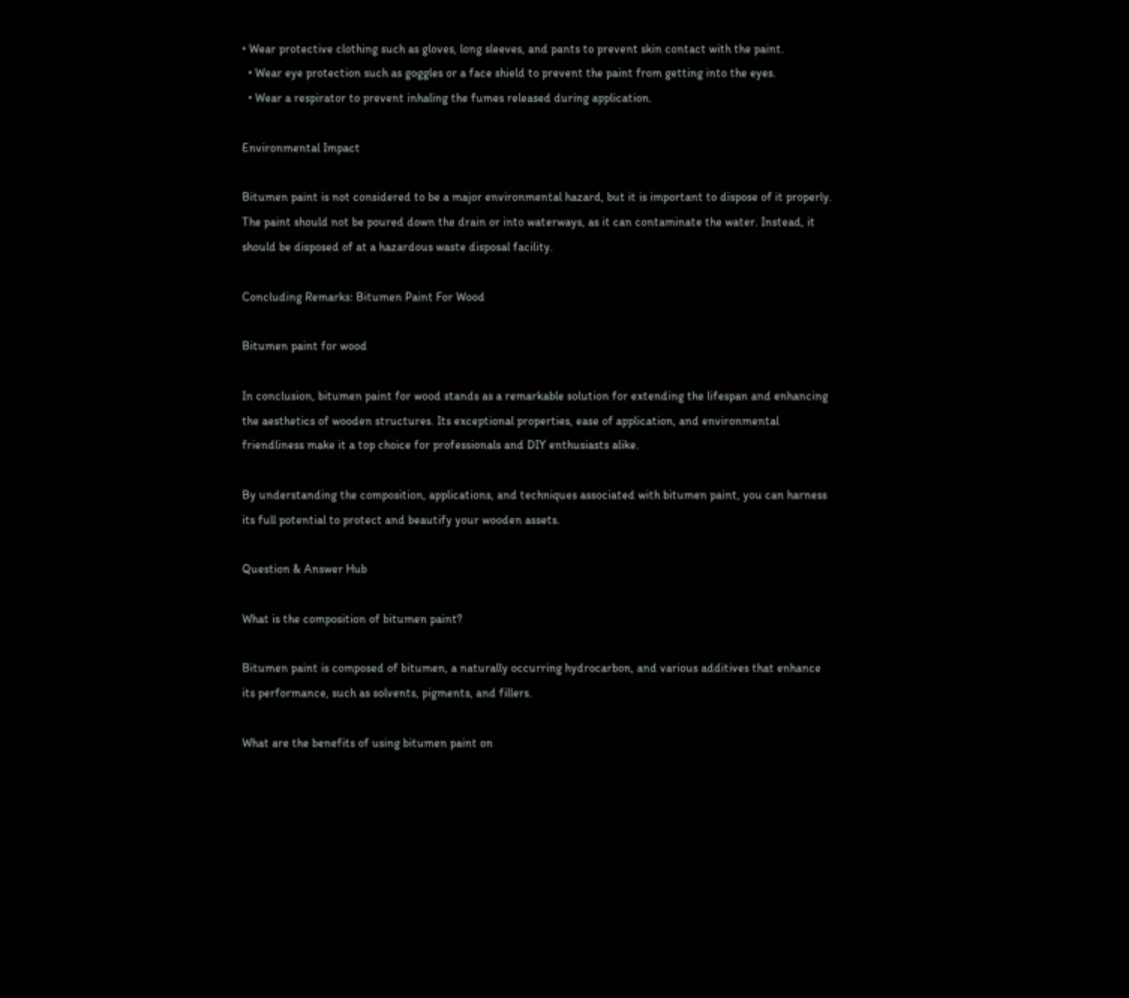• Wear protective clothing such as gloves, long sleeves, and pants to prevent skin contact with the paint.
  • Wear eye protection such as goggles or a face shield to prevent the paint from getting into the eyes.
  • Wear a respirator to prevent inhaling the fumes released during application.

Environmental Impact

Bitumen paint is not considered to be a major environmental hazard, but it is important to dispose of it properly. The paint should not be poured down the drain or into waterways, as it can contaminate the water. Instead, it should be disposed of at a hazardous waste disposal facility.

Concluding Remarks: Bitumen Paint For Wood

Bitumen paint for wood

In conclusion, bitumen paint for wood stands as a remarkable solution for extending the lifespan and enhancing the aesthetics of wooden structures. Its exceptional properties, ease of application, and environmental friendliness make it a top choice for professionals and DIY enthusiasts alike.

By understanding the composition, applications, and techniques associated with bitumen paint, you can harness its full potential to protect and beautify your wooden assets.

Question & Answer Hub

What is the composition of bitumen paint?

Bitumen paint is composed of bitumen, a naturally occurring hydrocarbon, and various additives that enhance its performance, such as solvents, pigments, and fillers.

What are the benefits of using bitumen paint on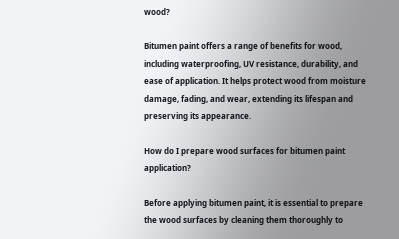wood?

Bitumen paint offers a range of benefits for wood, including waterproofing, UV resistance, durability, and ease of application. It helps protect wood from moisture damage, fading, and wear, extending its lifespan and preserving its appearance.

How do I prepare wood surfaces for bitumen paint application?

Before applying bitumen paint, it is essential to prepare the wood surfaces by cleaning them thoroughly to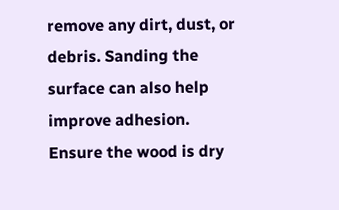remove any dirt, dust, or debris. Sanding the surface can also help improve adhesion. Ensure the wood is dry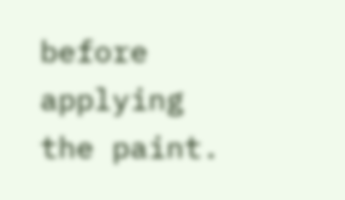before applying the paint.